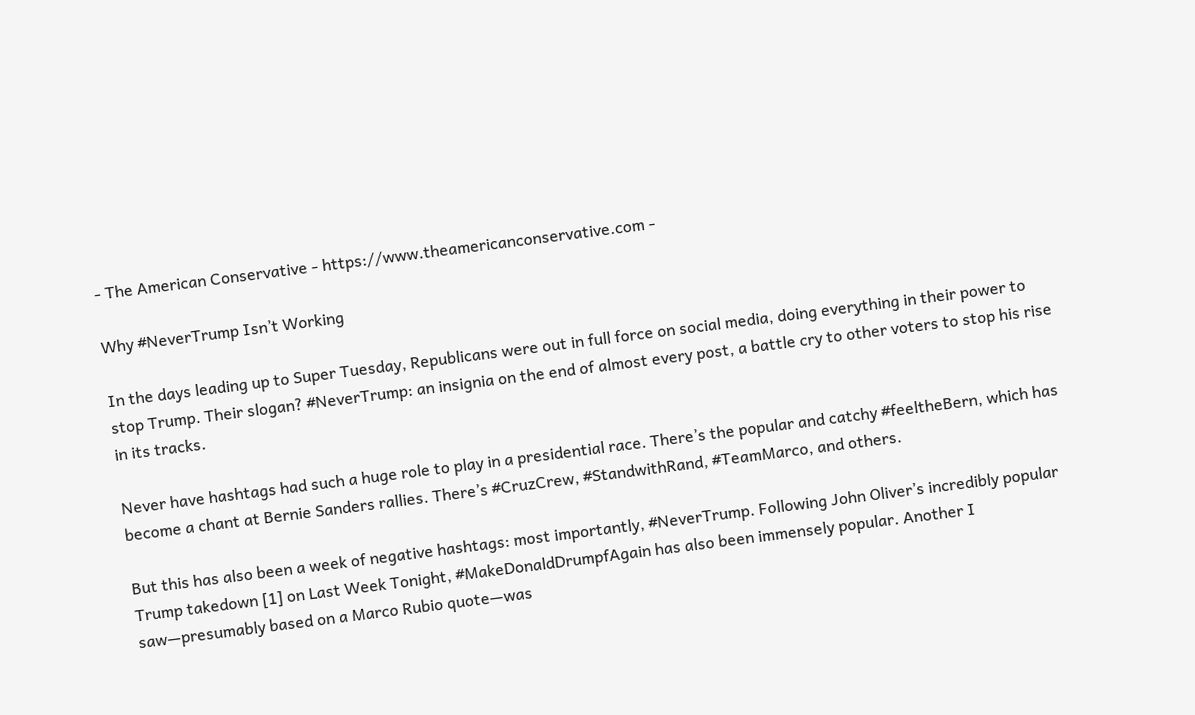- The American Conservative - https://www.theamericanconservative.com -

Why #NeverTrump Isn’t Working

In the days leading up to Super Tuesday, Republicans were out in full force on social media, doing everything in their power to stop Trump. Their slogan? #NeverTrump: an insignia on the end of almost every post, a battle cry to other voters to stop his rise in its tracks.

Never have hashtags had such a huge role to play in a presidential race. There’s the popular and catchy #feeltheBern, which has become a chant at Bernie Sanders rallies. There’s #CruzCrew, #StandwithRand, #TeamMarco, and others.

But this has also been a week of negative hashtags: most importantly, #NeverTrump. Following John Oliver’s incredibly popular Trump takedown [1] on Last Week Tonight, #MakeDonaldDrumpfAgain has also been immensely popular. Another I saw—presumably based on a Marco Rubio quote—was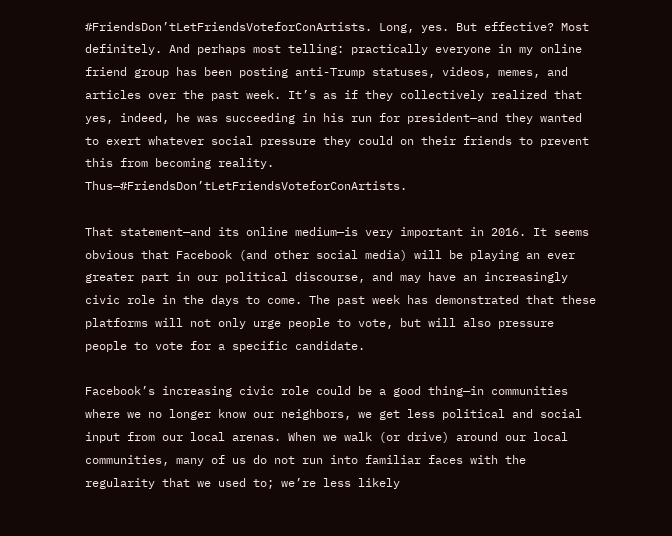#FriendsDon’tLetFriendsVoteforConArtists. Long, yes. But effective? Most definitely. And perhaps most telling: practically everyone in my online friend group has been posting anti-Trump statuses, videos, memes, and articles over the past week. It’s as if they collectively realized that yes, indeed, he was succeeding in his run for president—and they wanted to exert whatever social pressure they could on their friends to prevent this from becoming reality. Thus—#FriendsDon’tLetFriendsVoteforConArtists.

That statement—and its online medium—is very important in 2016. It seems obvious that Facebook (and other social media) will be playing an ever greater part in our political discourse, and may have an increasingly civic role in the days to come. The past week has demonstrated that these platforms will not only urge people to vote, but will also pressure people to vote for a specific candidate.

Facebook’s increasing civic role could be a good thing—in communities where we no longer know our neighbors, we get less political and social input from our local arenas. When we walk (or drive) around our local communities, many of us do not run into familiar faces with the regularity that we used to; we’re less likely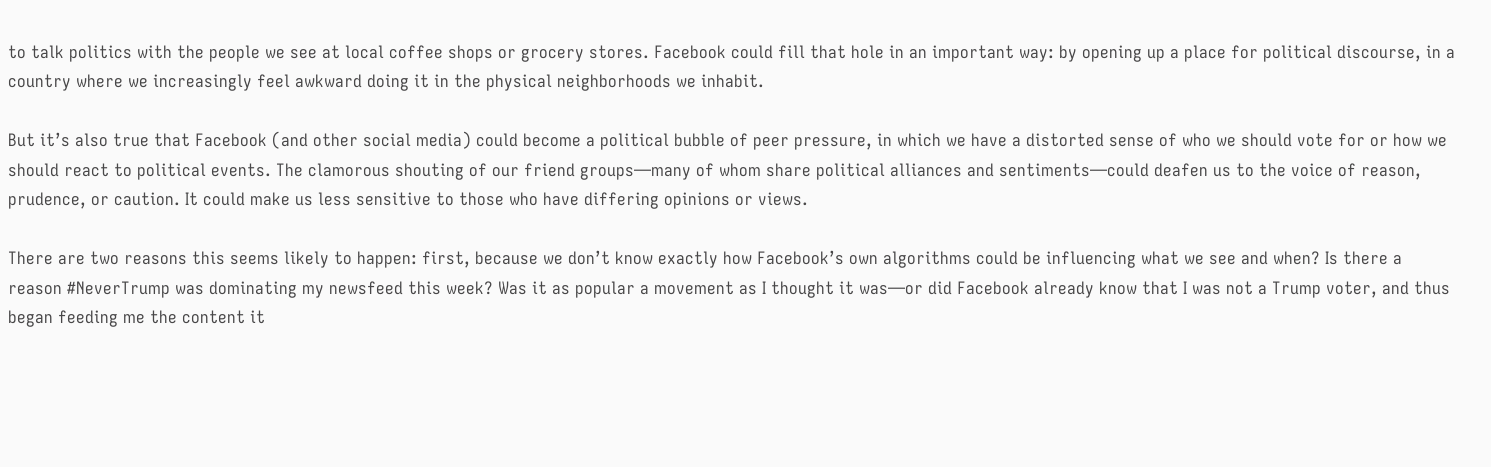to talk politics with the people we see at local coffee shops or grocery stores. Facebook could fill that hole in an important way: by opening up a place for political discourse, in a country where we increasingly feel awkward doing it in the physical neighborhoods we inhabit.

But it’s also true that Facebook (and other social media) could become a political bubble of peer pressure, in which we have a distorted sense of who we should vote for or how we should react to political events. The clamorous shouting of our friend groups—many of whom share political alliances and sentiments—could deafen us to the voice of reason, prudence, or caution. It could make us less sensitive to those who have differing opinions or views.

There are two reasons this seems likely to happen: first, because we don’t know exactly how Facebook’s own algorithms could be influencing what we see and when? Is there a reason #NeverTrump was dominating my newsfeed this week? Was it as popular a movement as I thought it was—or did Facebook already know that I was not a Trump voter, and thus began feeding me the content it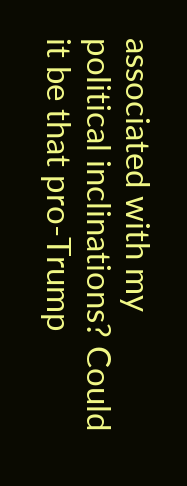associated with my political inclinations? Could it be that pro-Trump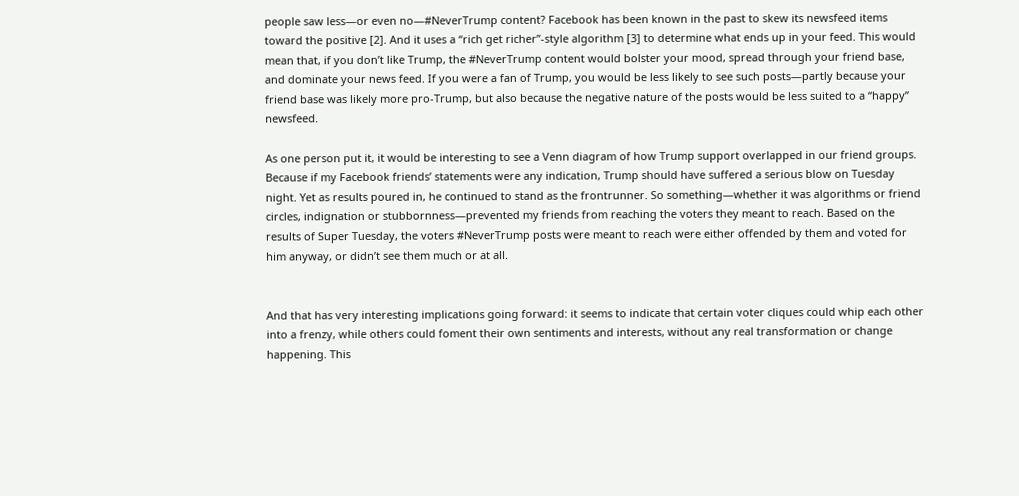people saw less—or even no—#NeverTrump content? Facebook has been known in the past to skew its newsfeed items toward the positive [2]. And it uses a “rich get richer”-style algorithm [3] to determine what ends up in your feed. This would mean that, if you don’t like Trump, the #NeverTrump content would bolster your mood, spread through your friend base, and dominate your news feed. If you were a fan of Trump, you would be less likely to see such posts—partly because your friend base was likely more pro-Trump, but also because the negative nature of the posts would be less suited to a “happy” newsfeed.

As one person put it, it would be interesting to see a Venn diagram of how Trump support overlapped in our friend groups. Because if my Facebook friends’ statements were any indication, Trump should have suffered a serious blow on Tuesday night. Yet as results poured in, he continued to stand as the frontrunner. So something—whether it was algorithms or friend circles, indignation or stubbornness—prevented my friends from reaching the voters they meant to reach. Based on the results of Super Tuesday, the voters #NeverTrump posts were meant to reach were either offended by them and voted for him anyway, or didn’t see them much or at all.


And that has very interesting implications going forward: it seems to indicate that certain voter cliques could whip each other into a frenzy, while others could foment their own sentiments and interests, without any real transformation or change happening. This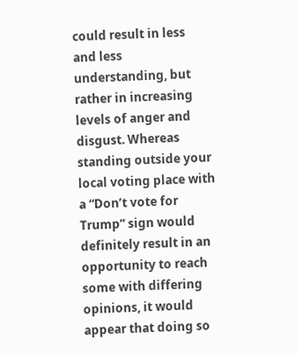could result in less and less understanding, but rather in increasing levels of anger and disgust. Whereas standing outside your local voting place with a “Don’t vote for Trump” sign would definitely result in an opportunity to reach some with differing opinions, it would appear that doing so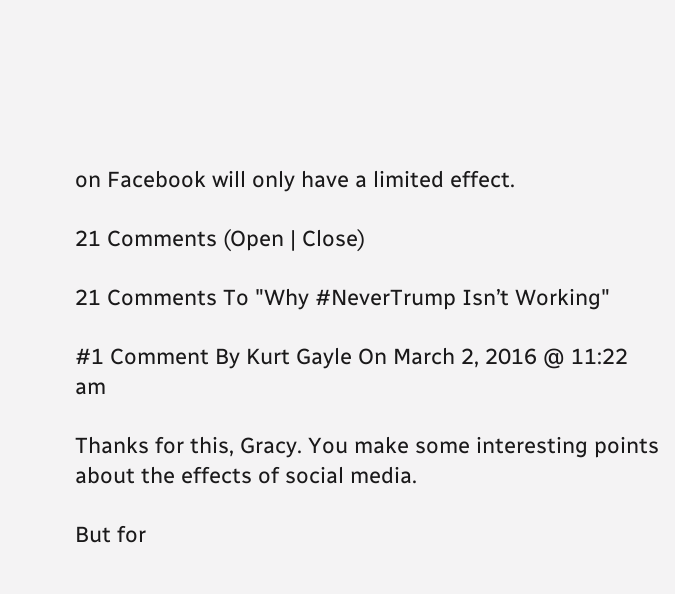on Facebook will only have a limited effect.

21 Comments (Open | Close)

21 Comments To "Why #NeverTrump Isn’t Working"

#1 Comment By Kurt Gayle On March 2, 2016 @ 11:22 am

Thanks for this, Gracy. You make some interesting points about the effects of social media.

But for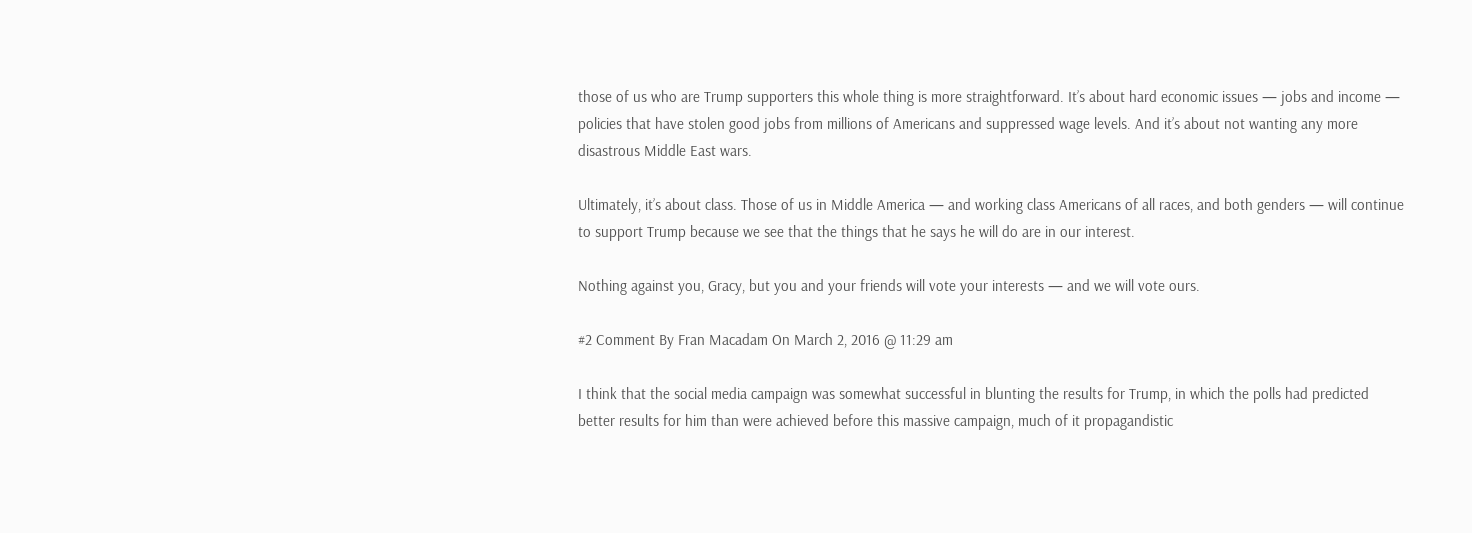those of us who are Trump supporters this whole thing is more straightforward. It’s about hard economic issues — jobs and income — policies that have stolen good jobs from millions of Americans and suppressed wage levels. And it’s about not wanting any more disastrous Middle East wars.

Ultimately, it’s about class. Those of us in Middle America — and working class Americans of all races, and both genders — will continue to support Trump because we see that the things that he says he will do are in our interest.

Nothing against you, Gracy, but you and your friends will vote your interests — and we will vote ours.

#2 Comment By Fran Macadam On March 2, 2016 @ 11:29 am

I think that the social media campaign was somewhat successful in blunting the results for Trump, in which the polls had predicted better results for him than were achieved before this massive campaign, much of it propagandistic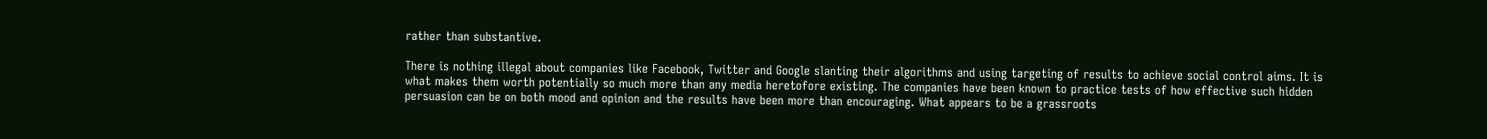rather than substantive.

There is nothing illegal about companies like Facebook, Twitter and Google slanting their algorithms and using targeting of results to achieve social control aims. It is what makes them worth potentially so much more than any media heretofore existing. The companies have been known to practice tests of how effective such hidden persuasion can be on both mood and opinion and the results have been more than encouraging. What appears to be a grassroots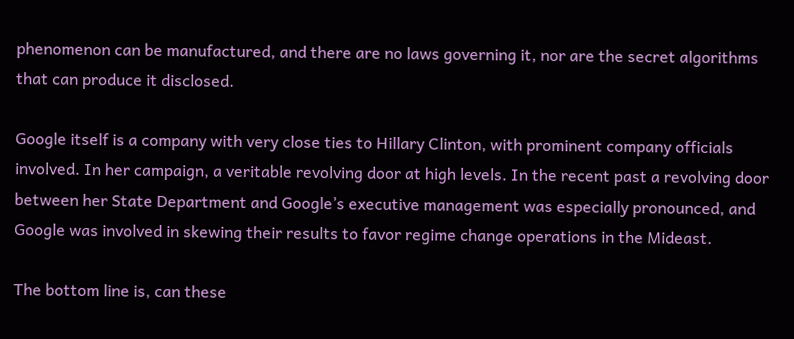phenomenon can be manufactured, and there are no laws governing it, nor are the secret algorithms that can produce it disclosed.

Google itself is a company with very close ties to Hillary Clinton, with prominent company officials involved. In her campaign, a veritable revolving door at high levels. In the recent past a revolving door between her State Department and Google’s executive management was especially pronounced, and Google was involved in skewing their results to favor regime change operations in the Mideast.

The bottom line is, can these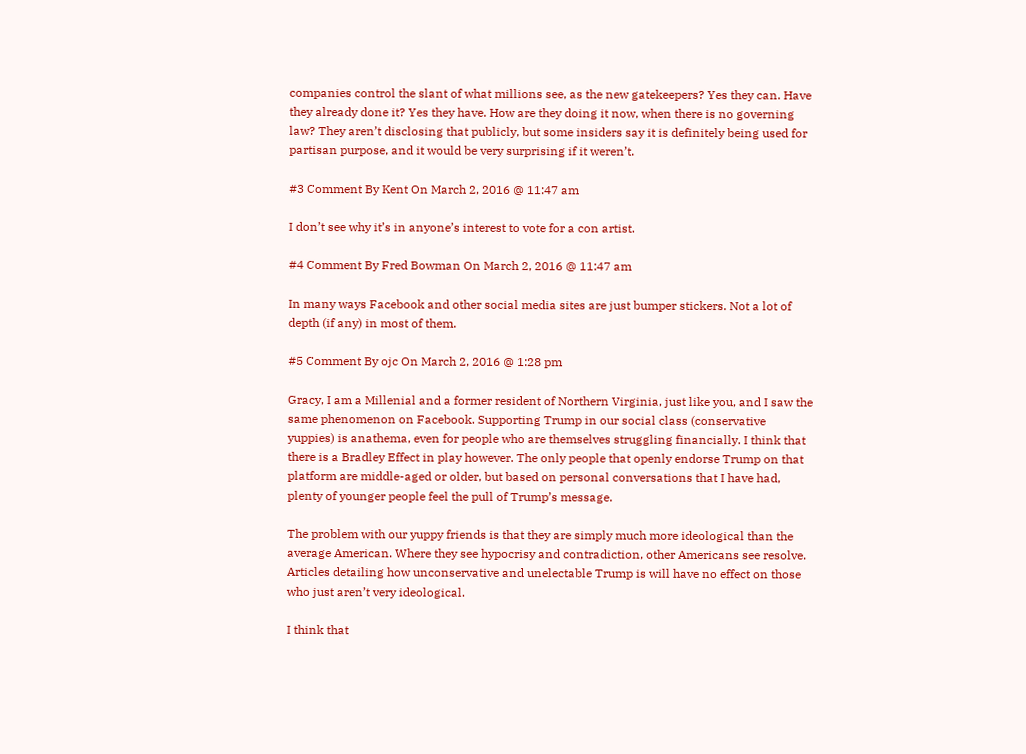companies control the slant of what millions see, as the new gatekeepers? Yes they can. Have they already done it? Yes they have. How are they doing it now, when there is no governing law? They aren’t disclosing that publicly, but some insiders say it is definitely being used for partisan purpose, and it would be very surprising if it weren’t.

#3 Comment By Kent On March 2, 2016 @ 11:47 am

I don’t see why it’s in anyone’s interest to vote for a con artist.

#4 Comment By Fred Bowman On March 2, 2016 @ 11:47 am

In many ways Facebook and other social media sites are just bumper stickers. Not a lot of depth (if any) in most of them.

#5 Comment By ojc On March 2, 2016 @ 1:28 pm

Gracy, I am a Millenial and a former resident of Northern Virginia, just like you, and I saw the same phenomenon on Facebook. Supporting Trump in our social class (conservative yuppies) is anathema, even for people who are themselves struggling financially. I think that there is a Bradley Effect in play however. The only people that openly endorse Trump on that platform are middle-aged or older, but based on personal conversations that I have had, plenty of younger people feel the pull of Trump’s message.

The problem with our yuppy friends is that they are simply much more ideological than the average American. Where they see hypocrisy and contradiction, other Americans see resolve. Articles detailing how unconservative and unelectable Trump is will have no effect on those who just aren’t very ideological.

I think that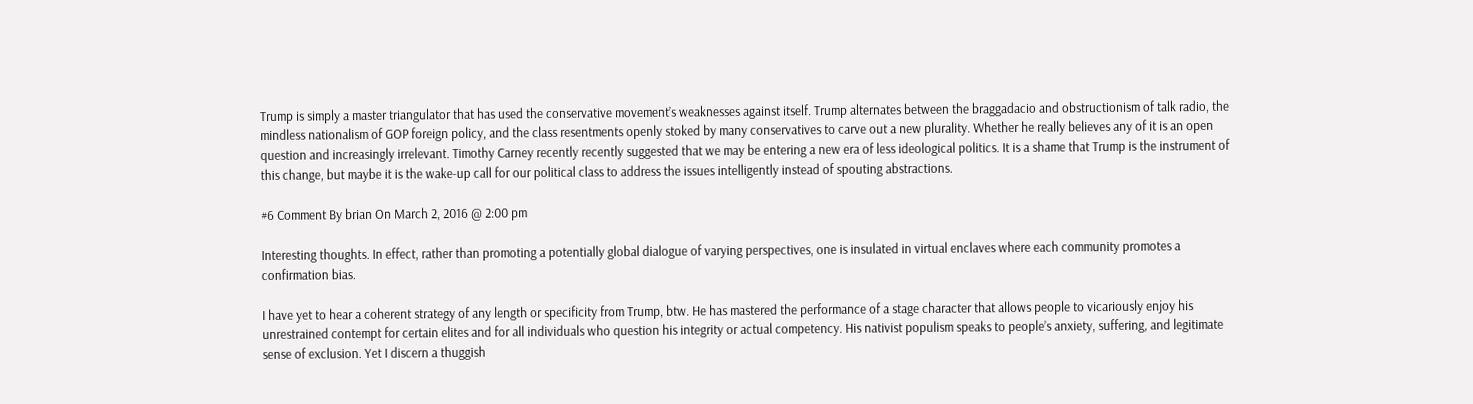Trump is simply a master triangulator that has used the conservative movement’s weaknesses against itself. Trump alternates between the braggadacio and obstructionism of talk radio, the mindless nationalism of GOP foreign policy, and the class resentments openly stoked by many conservatives to carve out a new plurality. Whether he really believes any of it is an open question and increasingly irrelevant. Timothy Carney recently recently suggested that we may be entering a new era of less ideological politics. It is a shame that Trump is the instrument of this change, but maybe it is the wake-up call for our political class to address the issues intelligently instead of spouting abstractions.

#6 Comment By brian On March 2, 2016 @ 2:00 pm

Interesting thoughts. In effect, rather than promoting a potentially global dialogue of varying perspectives, one is insulated in virtual enclaves where each community promotes a confirmation bias.

I have yet to hear a coherent strategy of any length or specificity from Trump, btw. He has mastered the performance of a stage character that allows people to vicariously enjoy his unrestrained contempt for certain elites and for all individuals who question his integrity or actual competency. His nativist populism speaks to people’s anxiety, suffering, and legitimate sense of exclusion. Yet I discern a thuggish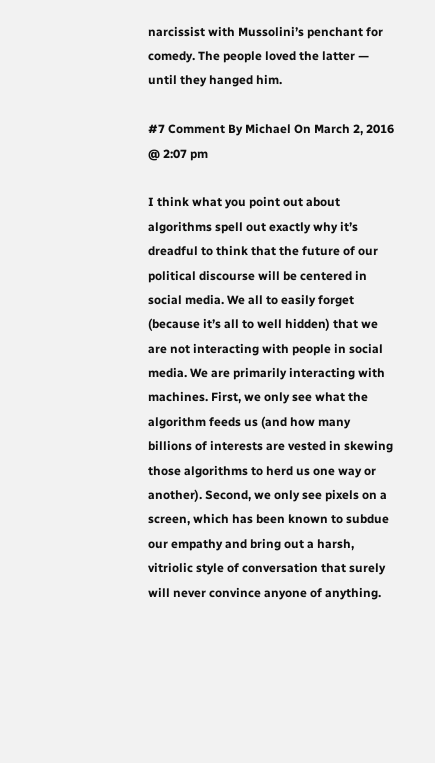narcissist with Mussolini’s penchant for comedy. The people loved the latter — until they hanged him.

#7 Comment By Michael On March 2, 2016 @ 2:07 pm

I think what you point out about algorithms spell out exactly why it’s dreadful to think that the future of our political discourse will be centered in social media. We all to easily forget (because it’s all to well hidden) that we are not interacting with people in social media. We are primarily interacting with machines. First, we only see what the algorithm feeds us (and how many billions of interests are vested in skewing those algorithms to herd us one way or another). Second, we only see pixels on a screen, which has been known to subdue our empathy and bring out a harsh, vitriolic style of conversation that surely will never convince anyone of anything.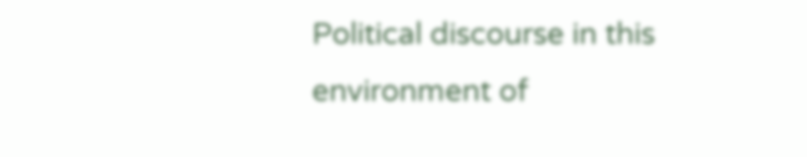Political discourse in this environment of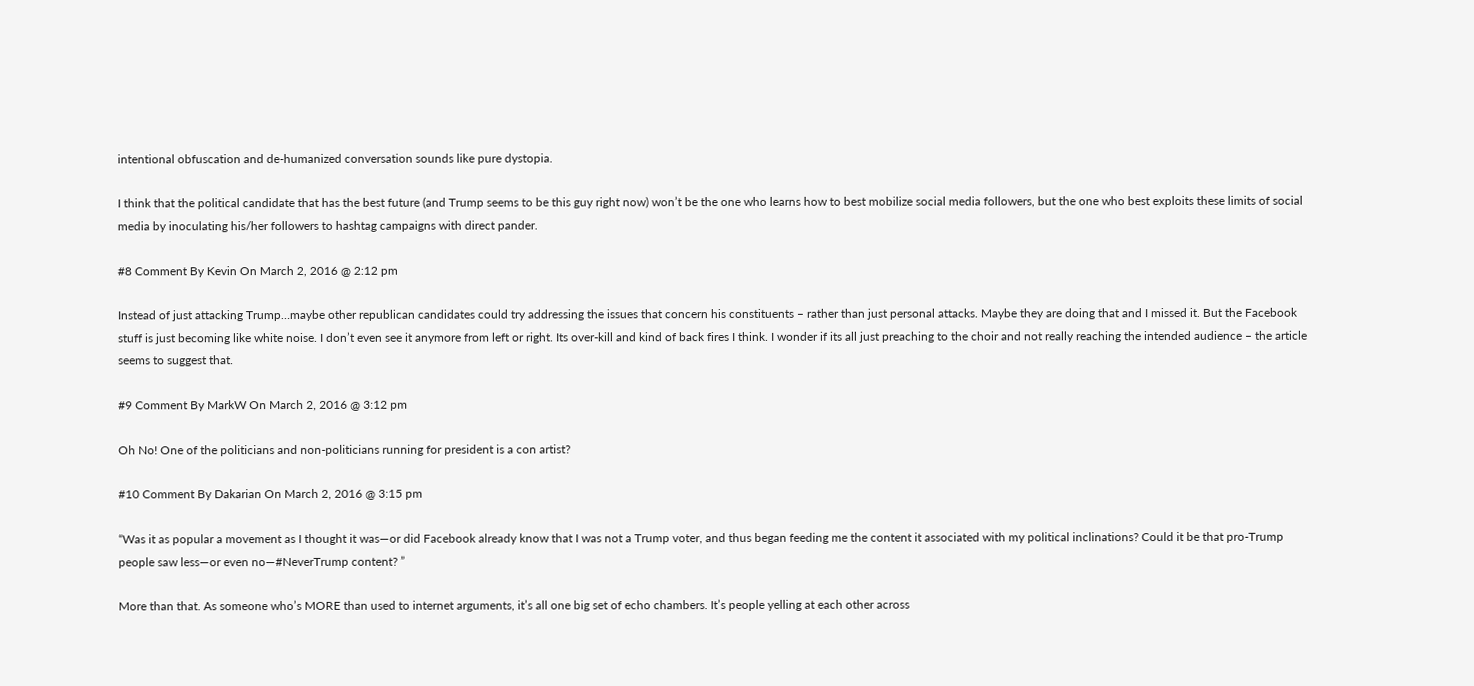intentional obfuscation and de-humanized conversation sounds like pure dystopia.

I think that the political candidate that has the best future (and Trump seems to be this guy right now) won’t be the one who learns how to best mobilize social media followers, but the one who best exploits these limits of social media by inoculating his/her followers to hashtag campaigns with direct pander.

#8 Comment By Kevin On March 2, 2016 @ 2:12 pm

Instead of just attacking Trump…maybe other republican candidates could try addressing the issues that concern his constituents – rather than just personal attacks. Maybe they are doing that and I missed it. But the Facebook stuff is just becoming like white noise. I don’t even see it anymore from left or right. Its over-kill and kind of back fires I think. I wonder if its all just preaching to the choir and not really reaching the intended audience – the article seems to suggest that.

#9 Comment By MarkW On March 2, 2016 @ 3:12 pm

Oh No! One of the politicians and non-politicians running for president is a con artist?

#10 Comment By Dakarian On March 2, 2016 @ 3:15 pm

“Was it as popular a movement as I thought it was—or did Facebook already know that I was not a Trump voter, and thus began feeding me the content it associated with my political inclinations? Could it be that pro-Trump people saw less—or even no—#NeverTrump content? ”

More than that. As someone who’s MORE than used to internet arguments, it’s all one big set of echo chambers. It’s people yelling at each other across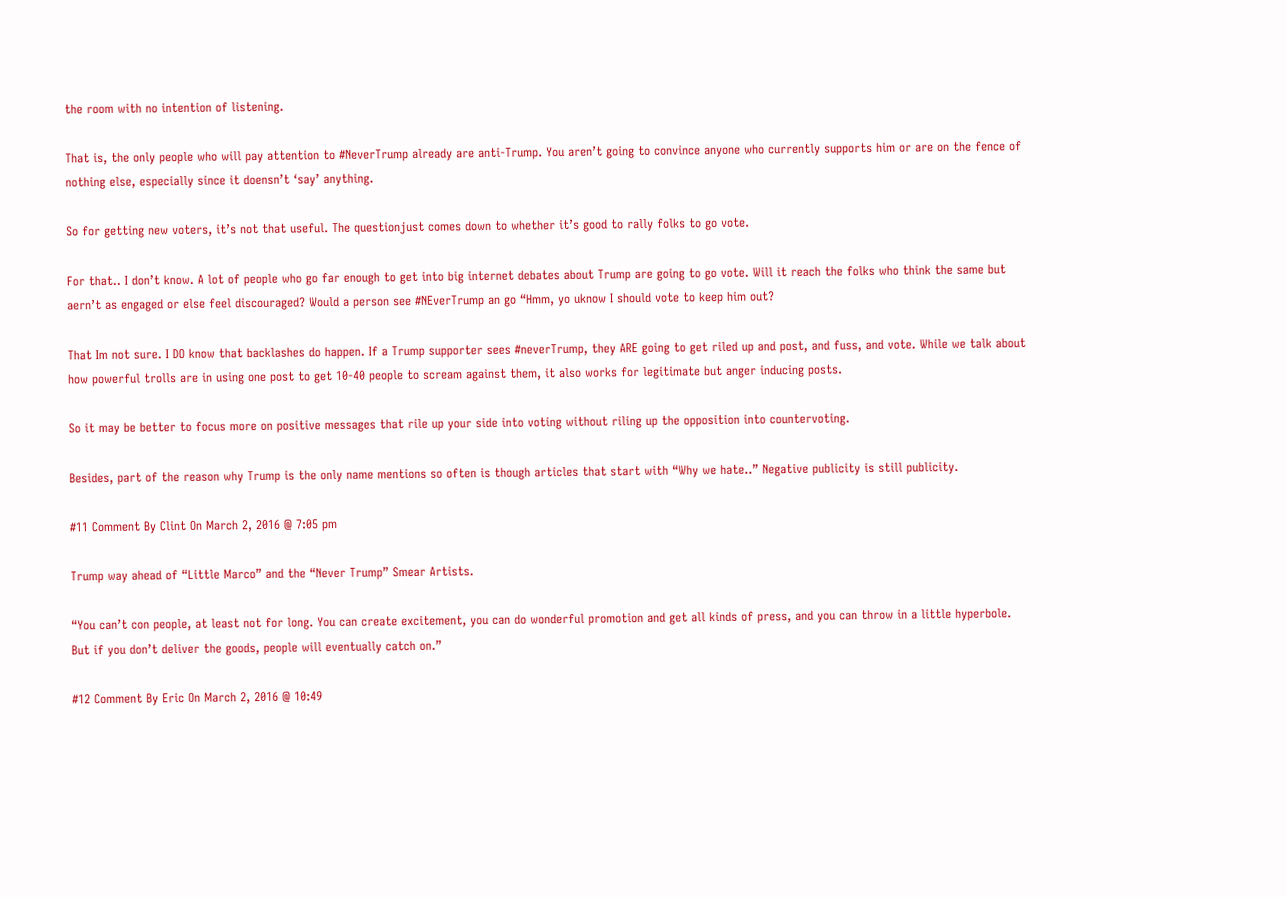the room with no intention of listening.

That is, the only people who will pay attention to #NeverTrump already are anti-Trump. You aren’t going to convince anyone who currently supports him or are on the fence of nothing else, especially since it doensn’t ‘say’ anything.

So for getting new voters, it’s not that useful. The questionjust comes down to whether it’s good to rally folks to go vote.

For that.. I don’t know. A lot of people who go far enough to get into big internet debates about Trump are going to go vote. Will it reach the folks who think the same but aern’t as engaged or else feel discouraged? Would a person see #NEverTrump an go “Hmm, yo uknow I should vote to keep him out?

That Im not sure. I DO know that backlashes do happen. If a Trump supporter sees #neverTrump, they ARE going to get riled up and post, and fuss, and vote. While we talk about how powerful trolls are in using one post to get 10-40 people to scream against them, it also works for legitimate but anger inducing posts.

So it may be better to focus more on positive messages that rile up your side into voting without riling up the opposition into countervoting.

Besides, part of the reason why Trump is the only name mentions so often is though articles that start with “Why we hate..” Negative publicity is still publicity.

#11 Comment By Clint On March 2, 2016 @ 7:05 pm

Trump way ahead of “Little Marco” and the “Never Trump” Smear Artists.

“You can’t con people, at least not for long. You can create excitement, you can do wonderful promotion and get all kinds of press, and you can throw in a little hyperbole. But if you don’t deliver the goods, people will eventually catch on.”

#12 Comment By Eric On March 2, 2016 @ 10:49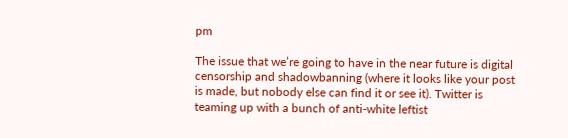pm

The issue that we’re going to have in the near future is digital censorship and shadowbanning (where it looks like your post is made, but nobody else can find it or see it). Twitter is teaming up with a bunch of anti-white leftist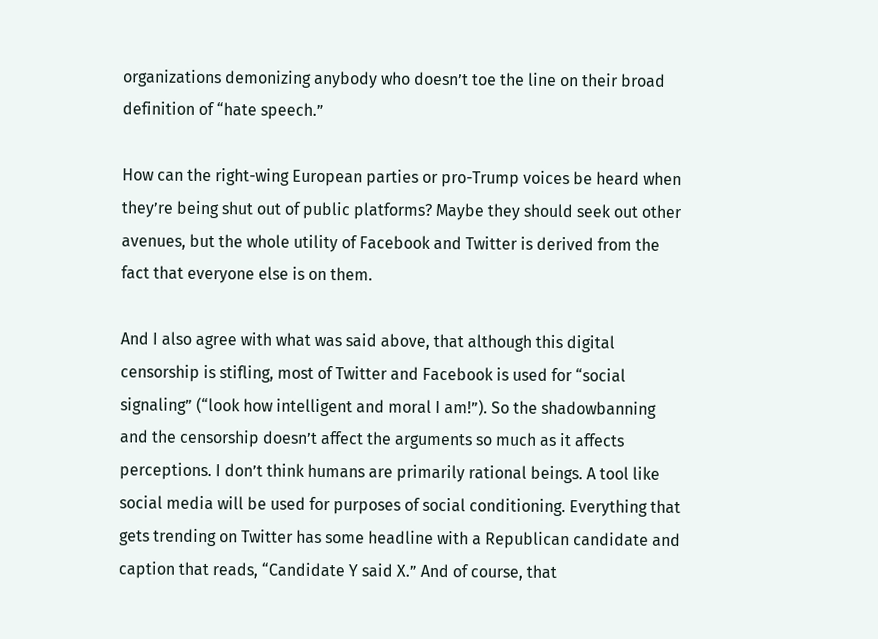organizations demonizing anybody who doesn’t toe the line on their broad definition of “hate speech.”

How can the right-wing European parties or pro-Trump voices be heard when they’re being shut out of public platforms? Maybe they should seek out other avenues, but the whole utility of Facebook and Twitter is derived from the fact that everyone else is on them.

And I also agree with what was said above, that although this digital censorship is stifling, most of Twitter and Facebook is used for “social signaling” (“look how intelligent and moral I am!”). So the shadowbanning and the censorship doesn’t affect the arguments so much as it affects perceptions. I don’t think humans are primarily rational beings. A tool like social media will be used for purposes of social conditioning. Everything that gets trending on Twitter has some headline with a Republican candidate and caption that reads, “Candidate Y said X.” And of course, that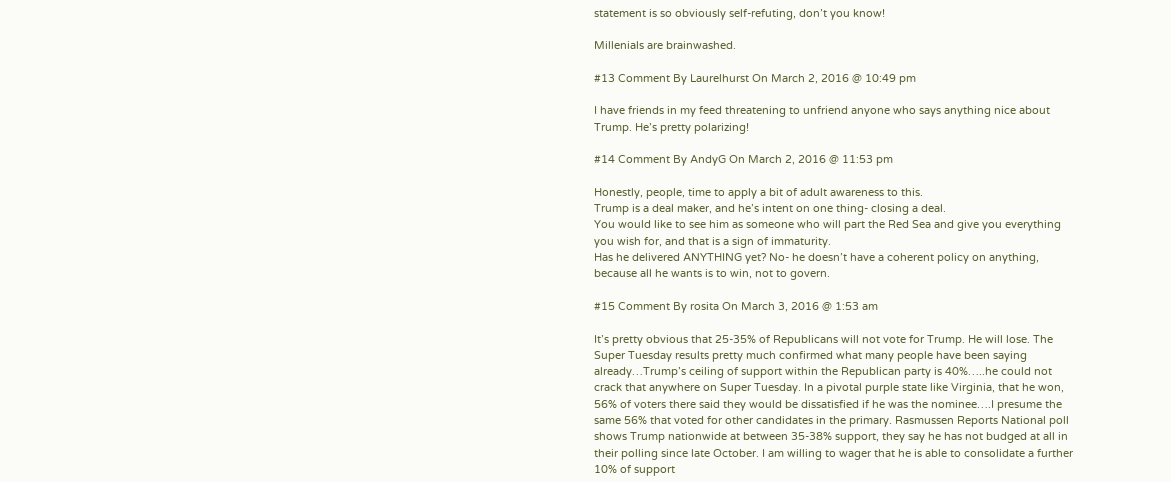statement is so obviously self-refuting, don’t you know!

Millenials are brainwashed.

#13 Comment By Laurelhurst On March 2, 2016 @ 10:49 pm

I have friends in my feed threatening to unfriend anyone who says anything nice about Trump. He’s pretty polarizing!

#14 Comment By AndyG On March 2, 2016 @ 11:53 pm

Honestly, people, time to apply a bit of adult awareness to this.
Trump is a deal maker, and he’s intent on one thing- closing a deal.
You would like to see him as someone who will part the Red Sea and give you everything you wish for, and that is a sign of immaturity.
Has he delivered ANYTHING yet? No- he doesn’t have a coherent policy on anything, because all he wants is to win, not to govern.

#15 Comment By rosita On March 3, 2016 @ 1:53 am

It’s pretty obvious that 25-35% of Republicans will not vote for Trump. He will lose. The Super Tuesday results pretty much confirmed what many people have been saying already…Trump’s ceiling of support within the Republican party is 40%…..he could not crack that anywhere on Super Tuesday. In a pivotal purple state like Virginia, that he won, 56% of voters there said they would be dissatisfied if he was the nominee….I presume the same 56% that voted for other candidates in the primary. Rasmussen Reports National poll shows Trump nationwide at between 35-38% support, they say he has not budged at all in their polling since late October. I am willing to wager that he is able to consolidate a further 10% of support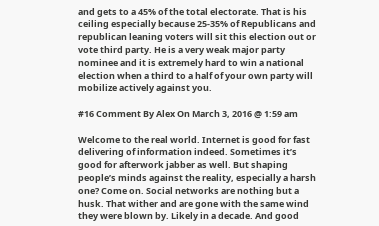and gets to a 45% of the total electorate. That is his ceiling especially because 25-35% of Republicans and republican leaning voters will sit this election out or vote third party. He is a very weak major party nominee and it is extremely hard to win a national election when a third to a half of your own party will mobilize actively against you.

#16 Comment By Alex On March 3, 2016 @ 1:59 am

Welcome to the real world. Internet is good for fast delivering of information indeed. Sometimes it’s good for afterwork jabber as well. But shaping people’s minds against the reality, especially a harsh one? Come on. Social networks are nothing but a husk. That wither and are gone with the same wind they were blown by. Likely in a decade. And good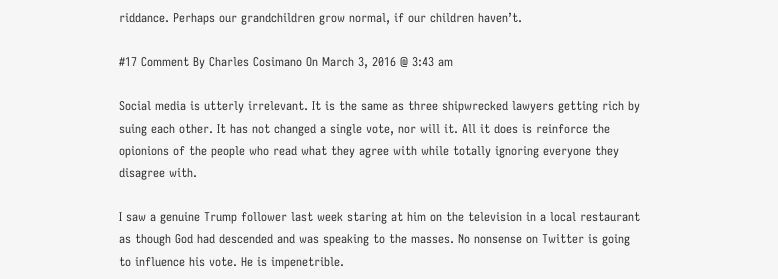riddance. Perhaps our grandchildren grow normal, if our children haven’t.

#17 Comment By Charles Cosimano On March 3, 2016 @ 3:43 am

Social media is utterly irrelevant. It is the same as three shipwrecked lawyers getting rich by suing each other. It has not changed a single vote, nor will it. All it does is reinforce the opionions of the people who read what they agree with while totally ignoring everyone they disagree with.

I saw a genuine Trump follower last week staring at him on the television in a local restaurant as though God had descended and was speaking to the masses. No nonsense on Twitter is going to influence his vote. He is impenetrible.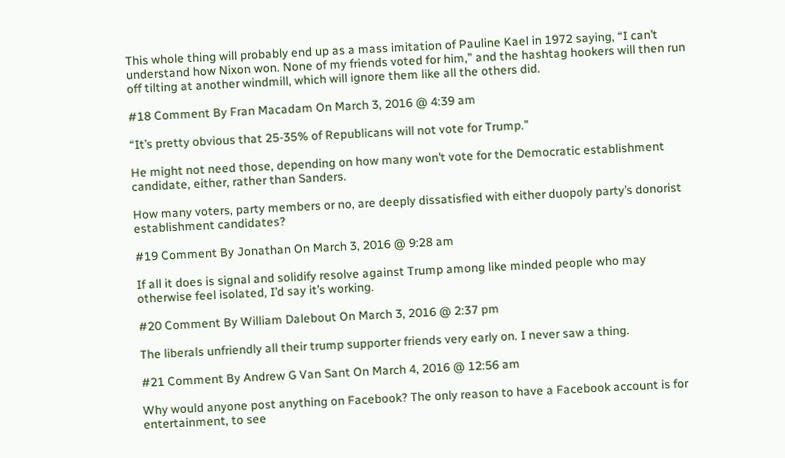This whole thing will probably end up as a mass imitation of Pauline Kael in 1972 saying, “I can’t understand how Nixon won. None of my friends voted for him,” and the hashtag hookers will then run off tilting at another windmill, which will ignore them like all the others did.

#18 Comment By Fran Macadam On March 3, 2016 @ 4:39 am

“It’s pretty obvious that 25-35% of Republicans will not vote for Trump.”

He might not need those, depending on how many won’t vote for the Democratic establishment candidate, either, rather than Sanders.

How many voters, party members or no, are deeply dissatisfied with either duopoly party’s donorist establishment candidates?

#19 Comment By Jonathan On March 3, 2016 @ 9:28 am

If all it does is signal and solidify resolve against Trump among like minded people who may otherwise feel isolated, I’d say it’s working.

#20 Comment By William Dalebout On March 3, 2016 @ 2:37 pm

The liberals unfriendly all their trump supporter friends very early on. I never saw a thing.

#21 Comment By Andrew G Van Sant On March 4, 2016 @ 12:56 am

Why would anyone post anything on Facebook? The only reason to have a Facebook account is for entertainment, to see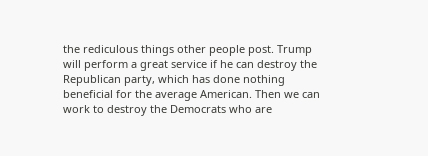the rediculous things other people post. Trump will perform a great service if he can destroy the Republican party, which has done nothing beneficial for the average American. Then we can work to destroy the Democrats who are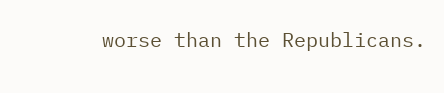worse than the Republicans.